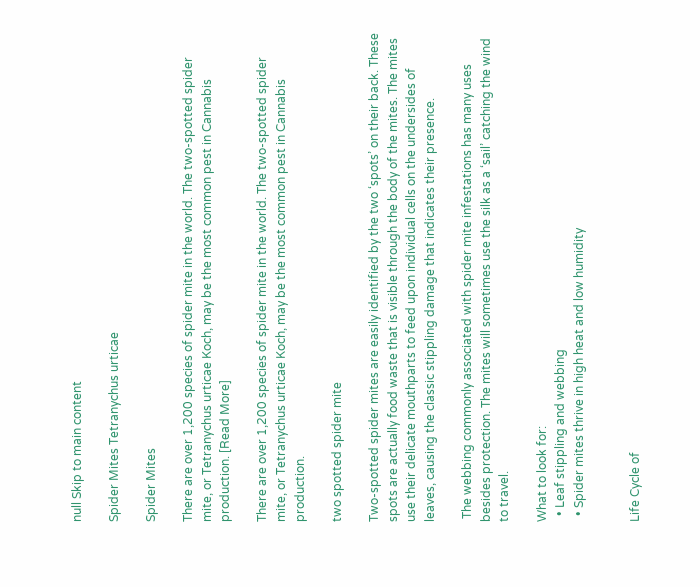null Skip to main content

Spider Mites Tetranychus urticae

Spider Mites

There are over 1,200 species of spider mite in the world. The two-spotted spider mite, or Tetranychus urticae Koch, may be the most common pest in Cannabis production. [Read More]

There are over 1,200 species of spider mite in the world. The two-spotted spider mite, or Tetranychus urticae Koch, may be the most common pest in Cannabis production.

two spotted spider mite

Two-spotted spider mites are easily identified by the two ‘spots’ on their back. These spots are actually food waste that is visible through the body of the mites. The mites use their delicate mouthparts to feed upon individual cells on the undersides of leaves, causing the classic stippling damage that indicates their presence.

 The webbing commonly associated with spider mite infestations has many uses besides protection. The mites will sometimes use the silk as a ‘sail’ catching the wind to travel.

What to look for:
  • Leaf stippling and webbing
  • Spider mites thrive in high heat and low humidity


Life Cycle of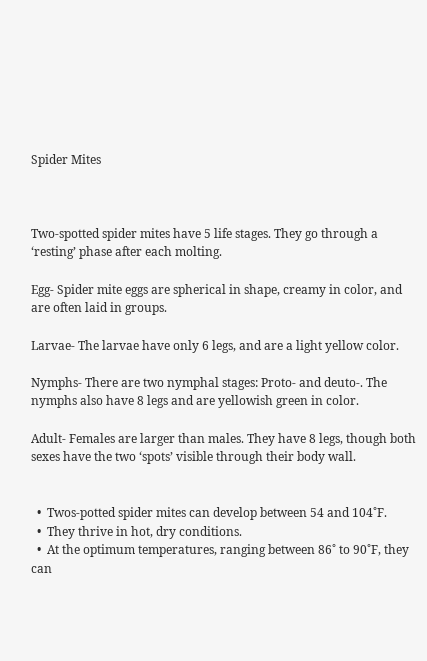Spider Mites



Two-spotted spider mites have 5 life stages. They go through a ‘resting’ phase after each molting.

Egg- Spider mite eggs are spherical in shape, creamy in color, and are often laid in groups.

Larvae- The larvae have only 6 legs, and are a light yellow color.

Nymphs- There are two nymphal stages: Proto- and deuto-. The nymphs also have 8 legs and are yellowish green in color.

Adult- Females are larger than males. They have 8 legs, though both sexes have the two ‘spots’ visible through their body wall.


  •  Twos-potted spider mites can develop between 54 and 104˚F.
  •  They thrive in hot, dry conditions.
  •  At the optimum temperatures, ranging between 86˚ to 90˚F, they can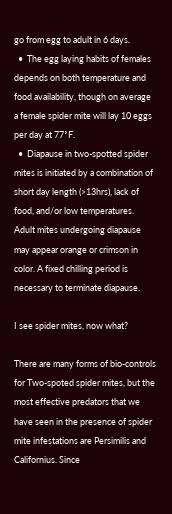go from egg to adult in 6 days.
  •  The egg laying habits of females depends on both temperature and food availability, though on average a female spider mite will lay 10 eggs per day at 77˚F.
  •  Diapause in two-spotted spider mites is initiated by a combination of short day length (>13hrs), lack of food, and/or low temperatures. Adult mites undergoing diapause may appear orange or crimson in color. A fixed chilling period is necessary to terminate diapause.

I see spider mites, now what?

There are many forms of bio-controls for Two-spoted spider mites, but the most effective predators that we have seen in the presence of spider mite infestations are Persimilis and Californius. Since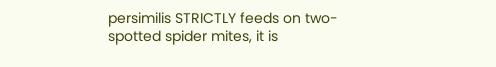persimilis STRICTLY feeds on two-spotted spider mites, it is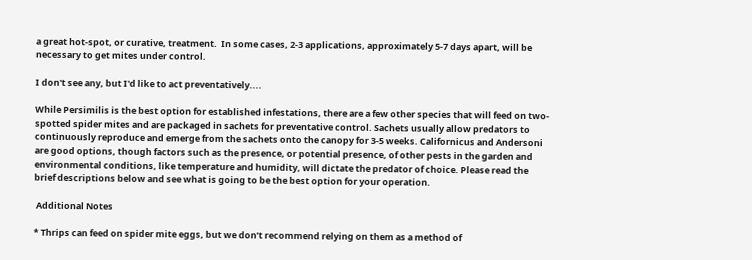a great hot-spot, or curative, treatment.  In some cases, 2-3 applications, approximately 5-7 days apart, will be necessary to get mites under control.

I don't see any, but I'd like to act preventatively....

While Persimilis is the best option for established infestations, there are a few other species that will feed on two-spotted spider mites and are packaged in sachets for preventative control. Sachets usually allow predators to continuously reproduce and emerge from the sachets onto the canopy for 3-5 weeks. Californicus and Andersoni are good options, though factors such as the presence, or potential presence, of other pests in the garden and environmental conditions, like temperature and humidity, will dictate the predator of choice. Please read the brief descriptions below and see what is going to be the best option for your operation.

 Additional Notes

* Thrips can feed on spider mite eggs, but we don’t recommend relying on them as a method of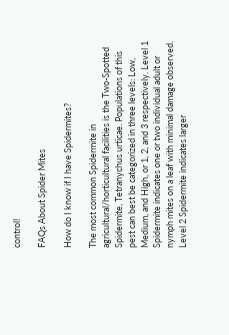control!

FAQs About Spider Mites

How do I know if I have Spidermites?

The most common Spidermite in agricultural/horticultural facilities is the Two-Spotted Spidermite, Tetranychus urticae. Populations of this pest can best be categorized in three levels: Low, Medium, and High, or 1, 2, and 3 respectively. Level 1 Spidermite indicates one or two individual adult or nymph mites on a leaf with minimal damage observed. Level 2 Spidermite indicates larger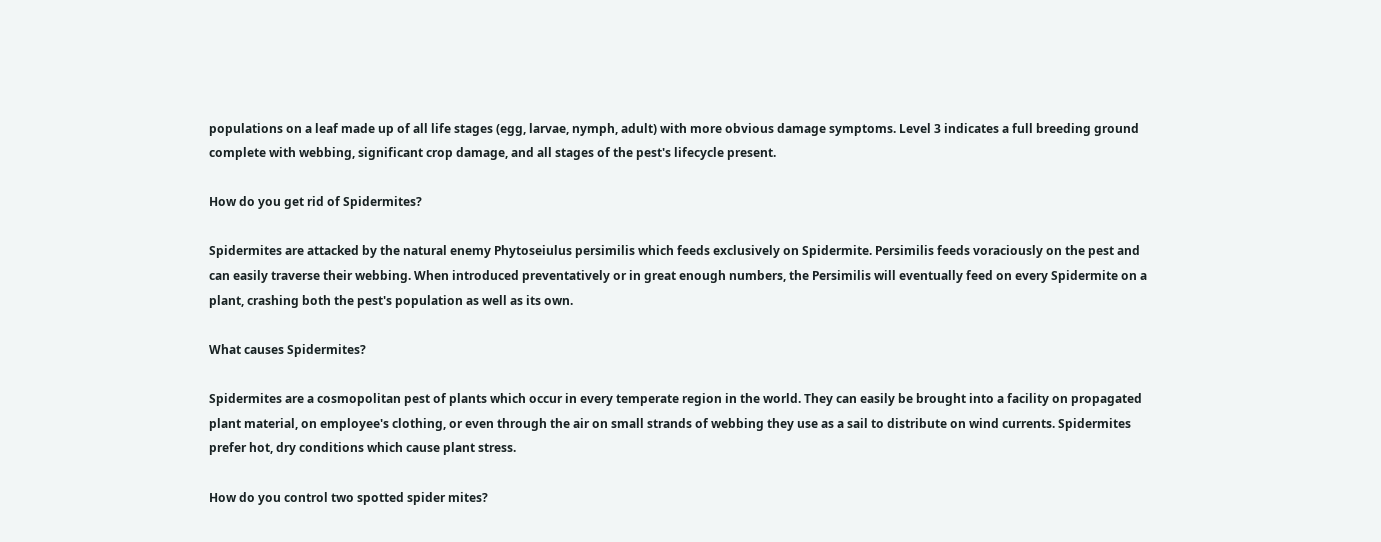populations on a leaf made up of all life stages (egg, larvae, nymph, adult) with more obvious damage symptoms. Level 3 indicates a full breeding ground complete with webbing, significant crop damage, and all stages of the pest's lifecycle present.

How do you get rid of Spidermites?

Spidermites are attacked by the natural enemy Phytoseiulus persimilis which feeds exclusively on Spidermite. Persimilis feeds voraciously on the pest and can easily traverse their webbing. When introduced preventatively or in great enough numbers, the Persimilis will eventually feed on every Spidermite on a plant, crashing both the pest's population as well as its own.

What causes Spidermites?

Spidermites are a cosmopolitan pest of plants which occur in every temperate region in the world. They can easily be brought into a facility on propagated plant material, on employee's clothing, or even through the air on small strands of webbing they use as a sail to distribute on wind currents. Spidermites prefer hot, dry conditions which cause plant stress.

How do you control two spotted spider mites?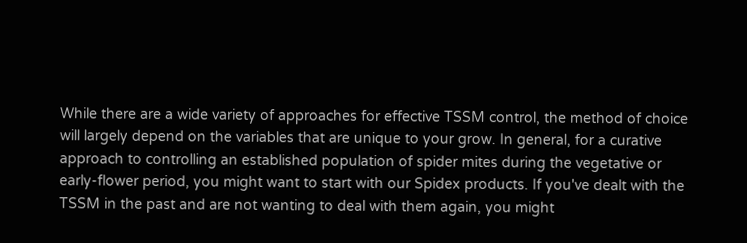While there are a wide variety of approaches for effective TSSM control, the method of choice will largely depend on the variables that are unique to your grow. In general, for a curative approach to controlling an established population of spider mites during the vegetative or early-flower period, you might want to start with our Spidex products. If you've dealt with the TSSM in the past and are not wanting to deal with them again, you might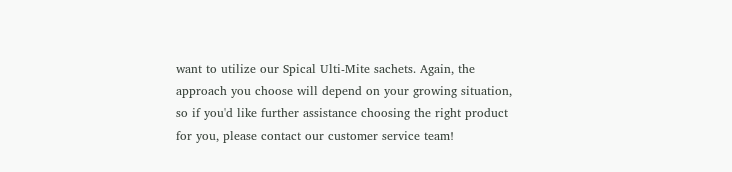want to utilize our Spical Ulti-Mite sachets. Again, the approach you choose will depend on your growing situation, so if you'd like further assistance choosing the right product for you, please contact our customer service team!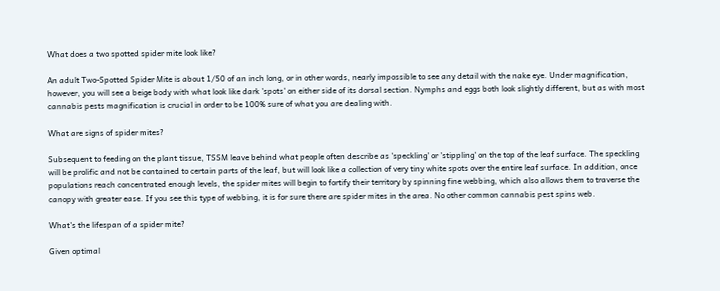What does a two spotted spider mite look like?

An adult Two-Spotted Spider Mite is about 1/50 of an inch long, or in other words, nearly impossible to see any detail with the nake eye. Under magnification, however, you will see a beige body with what look like dark 'spots' on either side of its dorsal section. Nymphs and eggs both look slightly different, but as with most cannabis pests magnification is crucial in order to be 100% sure of what you are dealing with.

What are signs of spider mites?

Subsequent to feeding on the plant tissue, TSSM leave behind what people often describe as 'speckling' or 'stippling' on the top of the leaf surface. The speckling will be prolific and not be contained to certain parts of the leaf, but will look like a collection of very tiny white spots over the entire leaf surface. In addition, once populations reach concentrated enough levels, the spider mites will begin to fortify their territory by spinning fine webbing, which also allows them to traverse the canopy with greater ease. If you see this type of webbing, it is for sure there are spider mites in the area. No other common cannabis pest spins web.

What's the lifespan of a spider mite?

Given optimal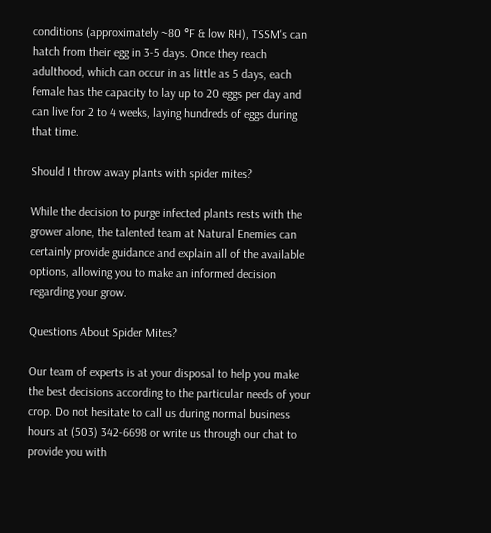conditions (approximately ~80 °F & low RH), TSSM's can hatch from their egg in 3-5 days. Once they reach adulthood, which can occur in as little as 5 days, each female has the capacity to lay up to 20 eggs per day and can live for 2 to 4 weeks, laying hundreds of eggs during that time.

Should I throw away plants with spider mites?

While the decision to purge infected plants rests with the grower alone, the talented team at Natural Enemies can certainly provide guidance and explain all of the available options, allowing you to make an informed decision regarding your grow.

Questions About Spider Mites?

Our team of experts is at your disposal to help you make the best decisions according to the particular needs of your crop. Do not hesitate to call us during normal business hours at (503) 342-6698 or write us through our chat to provide you with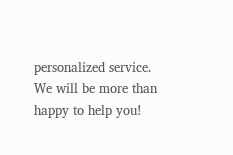personalized service. We will be more than happy to help you!